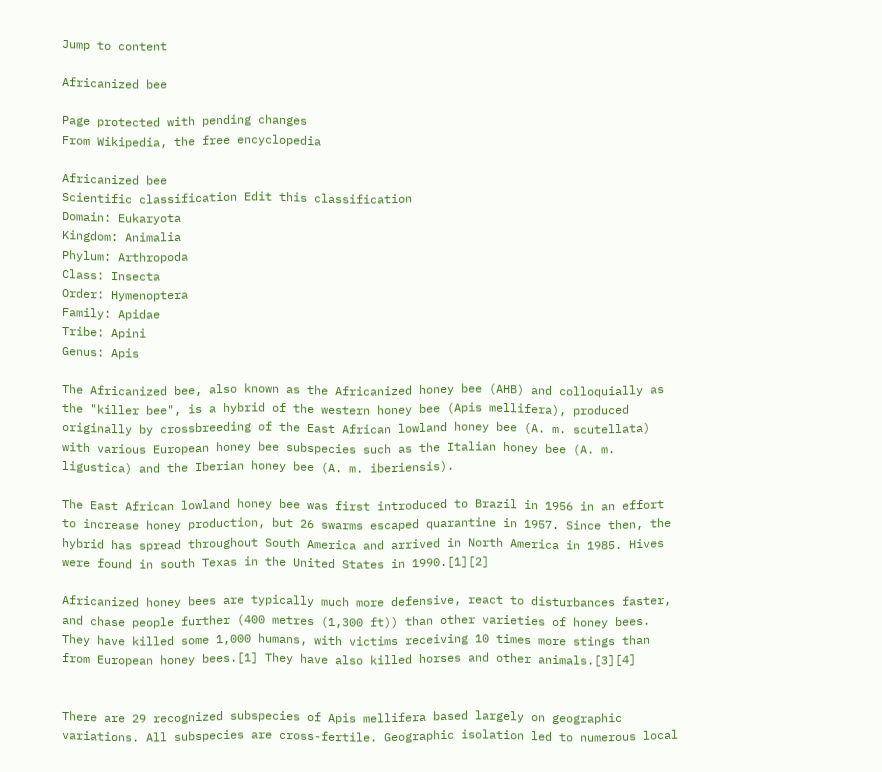Jump to content

Africanized bee

Page protected with pending changes
From Wikipedia, the free encyclopedia

Africanized bee
Scientific classification Edit this classification
Domain: Eukaryota
Kingdom: Animalia
Phylum: Arthropoda
Class: Insecta
Order: Hymenoptera
Family: Apidae
Tribe: Apini
Genus: Apis

The Africanized bee, also known as the Africanized honey bee (AHB) and colloquially as the "killer bee", is a hybrid of the western honey bee (Apis mellifera), produced originally by crossbreeding of the East African lowland honey bee (A. m. scutellata) with various European honey bee subspecies such as the Italian honey bee (A. m. ligustica) and the Iberian honey bee (A. m. iberiensis).

The East African lowland honey bee was first introduced to Brazil in 1956 in an effort to increase honey production, but 26 swarms escaped quarantine in 1957. Since then, the hybrid has spread throughout South America and arrived in North America in 1985. Hives were found in south Texas in the United States in 1990.[1][2]

Africanized honey bees are typically much more defensive, react to disturbances faster, and chase people further (400 metres (1,300 ft)) than other varieties of honey bees. They have killed some 1,000 humans, with victims receiving 10 times more stings than from European honey bees.[1] They have also killed horses and other animals.[3][4]


There are 29 recognized subspecies of Apis mellifera based largely on geographic variations. All subspecies are cross-fertile. Geographic isolation led to numerous local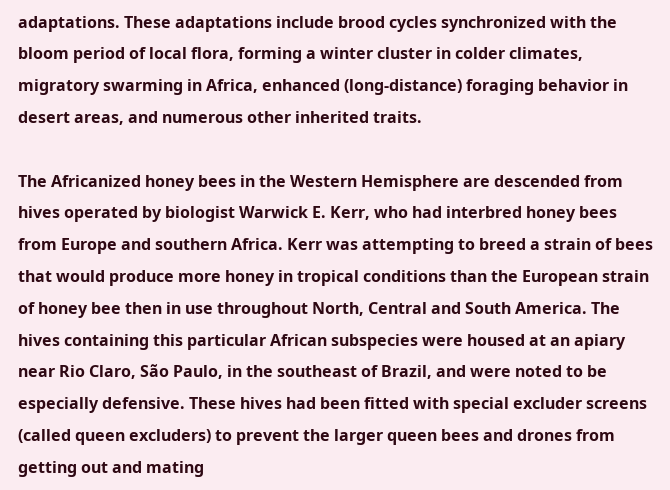adaptations. These adaptations include brood cycles synchronized with the bloom period of local flora, forming a winter cluster in colder climates, migratory swarming in Africa, enhanced (long-distance) foraging behavior in desert areas, and numerous other inherited traits.

The Africanized honey bees in the Western Hemisphere are descended from hives operated by biologist Warwick E. Kerr, who had interbred honey bees from Europe and southern Africa. Kerr was attempting to breed a strain of bees that would produce more honey in tropical conditions than the European strain of honey bee then in use throughout North, Central and South America. The hives containing this particular African subspecies were housed at an apiary near Rio Claro, São Paulo, in the southeast of Brazil, and were noted to be especially defensive. These hives had been fitted with special excluder screens (called queen excluders) to prevent the larger queen bees and drones from getting out and mating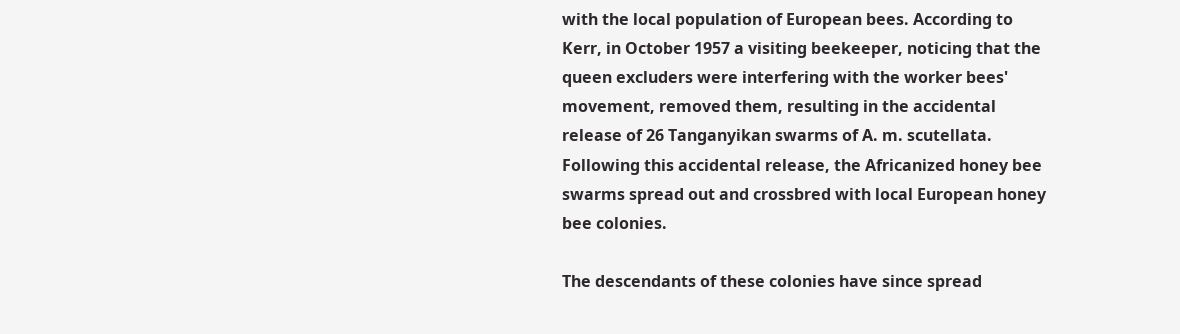with the local population of European bees. According to Kerr, in October 1957 a visiting beekeeper, noticing that the queen excluders were interfering with the worker bees' movement, removed them, resulting in the accidental release of 26 Tanganyikan swarms of A. m. scutellata. Following this accidental release, the Africanized honey bee swarms spread out and crossbred with local European honey bee colonies.

The descendants of these colonies have since spread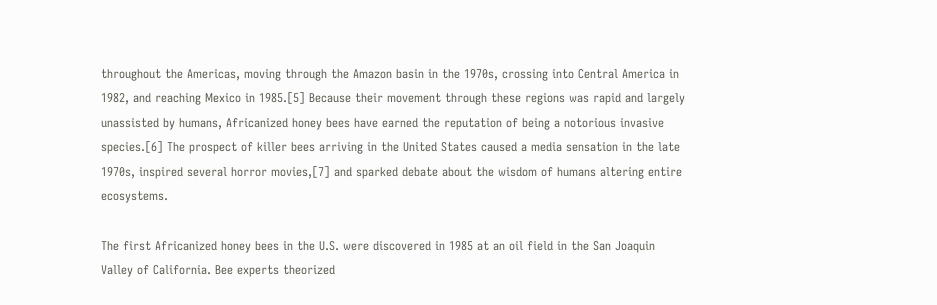throughout the Americas, moving through the Amazon basin in the 1970s, crossing into Central America in 1982, and reaching Mexico in 1985.[5] Because their movement through these regions was rapid and largely unassisted by humans, Africanized honey bees have earned the reputation of being a notorious invasive species.[6] The prospect of killer bees arriving in the United States caused a media sensation in the late 1970s, inspired several horror movies,[7] and sparked debate about the wisdom of humans altering entire ecosystems.

The first Africanized honey bees in the U.S. were discovered in 1985 at an oil field in the San Joaquin Valley of California. Bee experts theorized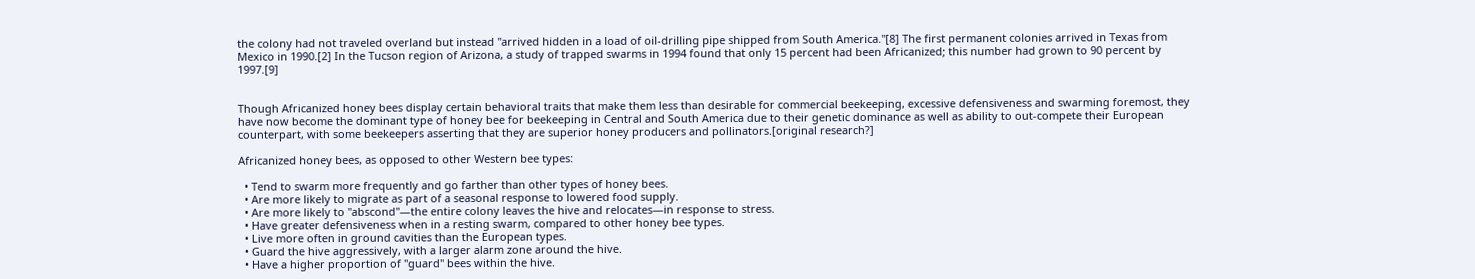the colony had not traveled overland but instead "arrived hidden in a load of oil-drilling pipe shipped from South America."[8] The first permanent colonies arrived in Texas from Mexico in 1990.[2] In the Tucson region of Arizona, a study of trapped swarms in 1994 found that only 15 percent had been Africanized; this number had grown to 90 percent by 1997.[9]


Though Africanized honey bees display certain behavioral traits that make them less than desirable for commercial beekeeping, excessive defensiveness and swarming foremost, they have now become the dominant type of honey bee for beekeeping in Central and South America due to their genetic dominance as well as ability to out-compete their European counterpart, with some beekeepers asserting that they are superior honey producers and pollinators.[original research?]

Africanized honey bees, as opposed to other Western bee types:

  • Tend to swarm more frequently and go farther than other types of honey bees.
  • Are more likely to migrate as part of a seasonal response to lowered food supply.
  • Are more likely to "abscond"—the entire colony leaves the hive and relocates—in response to stress.
  • Have greater defensiveness when in a resting swarm, compared to other honey bee types.
  • Live more often in ground cavities than the European types.
  • Guard the hive aggressively, with a larger alarm zone around the hive.
  • Have a higher proportion of "guard" bees within the hive.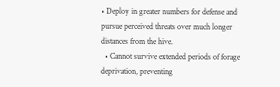• Deploy in greater numbers for defense and pursue perceived threats over much longer distances from the hive.
  • Cannot survive extended periods of forage deprivation, preventing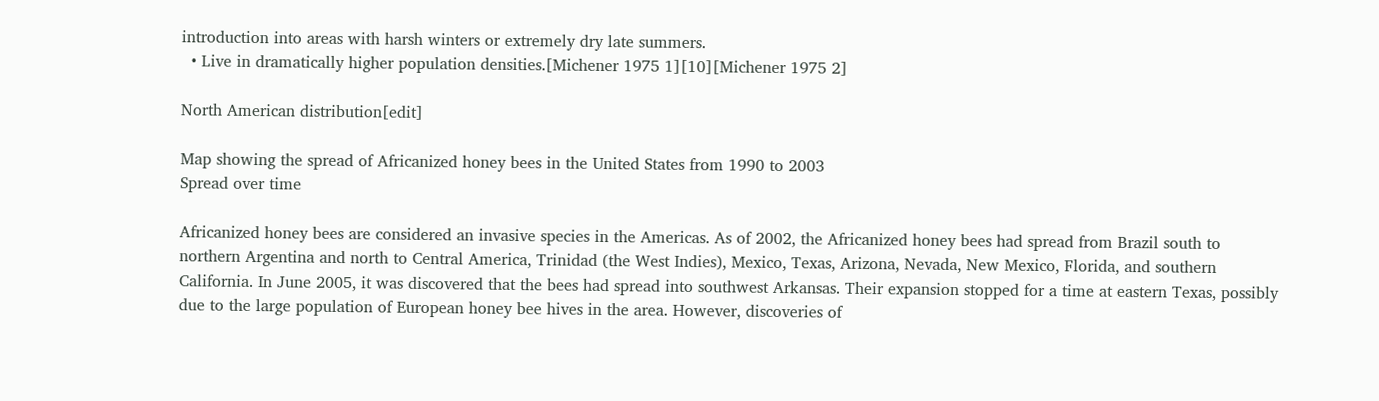introduction into areas with harsh winters or extremely dry late summers.
  • Live in dramatically higher population densities.[Michener 1975 1][10][Michener 1975 2]

North American distribution[edit]

Map showing the spread of Africanized honey bees in the United States from 1990 to 2003
Spread over time

Africanized honey bees are considered an invasive species in the Americas. As of 2002, the Africanized honey bees had spread from Brazil south to northern Argentina and north to Central America, Trinidad (the West Indies), Mexico, Texas, Arizona, Nevada, New Mexico, Florida, and southern California. In June 2005, it was discovered that the bees had spread into southwest Arkansas. Their expansion stopped for a time at eastern Texas, possibly due to the large population of European honey bee hives in the area. However, discoveries of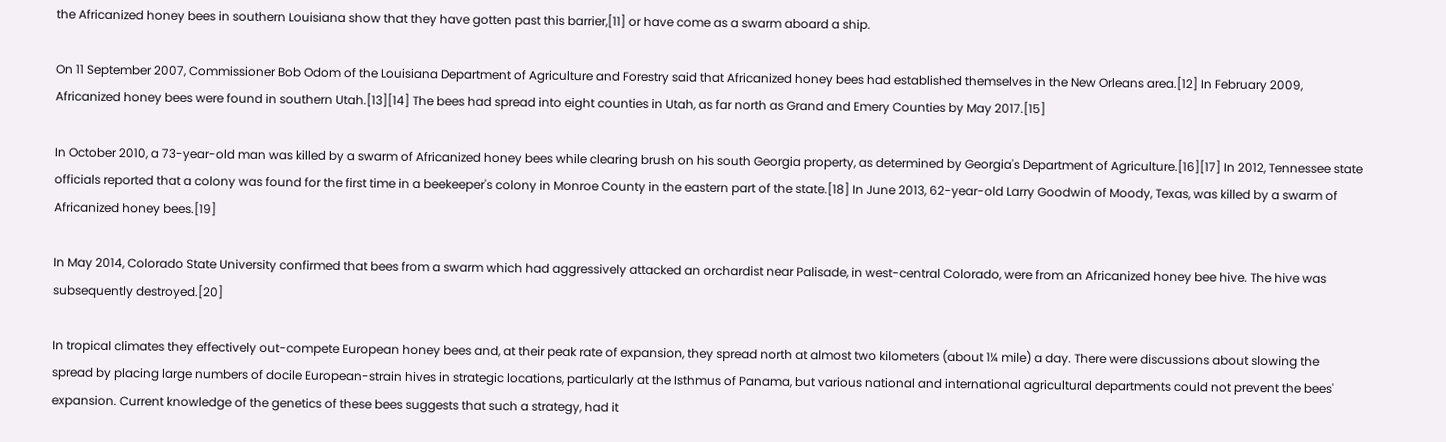the Africanized honey bees in southern Louisiana show that they have gotten past this barrier,[11] or have come as a swarm aboard a ship.

On 11 September 2007, Commissioner Bob Odom of the Louisiana Department of Agriculture and Forestry said that Africanized honey bees had established themselves in the New Orleans area.[12] In February 2009, Africanized honey bees were found in southern Utah.[13][14] The bees had spread into eight counties in Utah, as far north as Grand and Emery Counties by May 2017.[15]

In October 2010, a 73-year-old man was killed by a swarm of Africanized honey bees while clearing brush on his south Georgia property, as determined by Georgia's Department of Agriculture.[16][17] In 2012, Tennessee state officials reported that a colony was found for the first time in a beekeeper's colony in Monroe County in the eastern part of the state.[18] In June 2013, 62-year-old Larry Goodwin of Moody, Texas, was killed by a swarm of Africanized honey bees.[19]

In May 2014, Colorado State University confirmed that bees from a swarm which had aggressively attacked an orchardist near Palisade, in west-central Colorado, were from an Africanized honey bee hive. The hive was subsequently destroyed.[20]

In tropical climates they effectively out-compete European honey bees and, at their peak rate of expansion, they spread north at almost two kilometers (about 1¼ mile) a day. There were discussions about slowing the spread by placing large numbers of docile European-strain hives in strategic locations, particularly at the Isthmus of Panama, but various national and international agricultural departments could not prevent the bees' expansion. Current knowledge of the genetics of these bees suggests that such a strategy, had it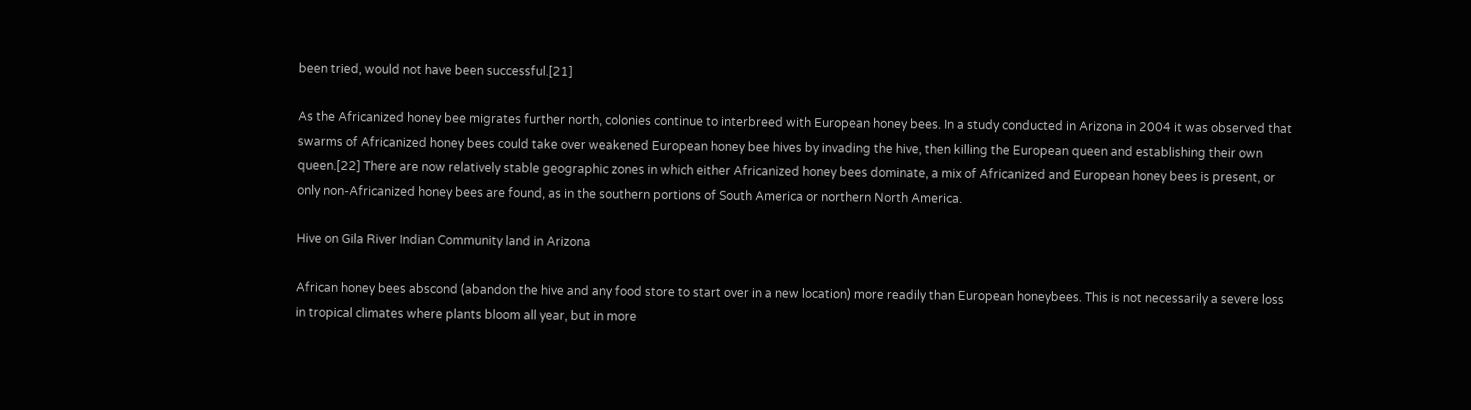been tried, would not have been successful.[21]

As the Africanized honey bee migrates further north, colonies continue to interbreed with European honey bees. In a study conducted in Arizona in 2004 it was observed that swarms of Africanized honey bees could take over weakened European honey bee hives by invading the hive, then killing the European queen and establishing their own queen.[22] There are now relatively stable geographic zones in which either Africanized honey bees dominate, a mix of Africanized and European honey bees is present, or only non-Africanized honey bees are found, as in the southern portions of South America or northern North America.

Hive on Gila River Indian Community land in Arizona

African honey bees abscond (abandon the hive and any food store to start over in a new location) more readily than European honeybees. This is not necessarily a severe loss in tropical climates where plants bloom all year, but in more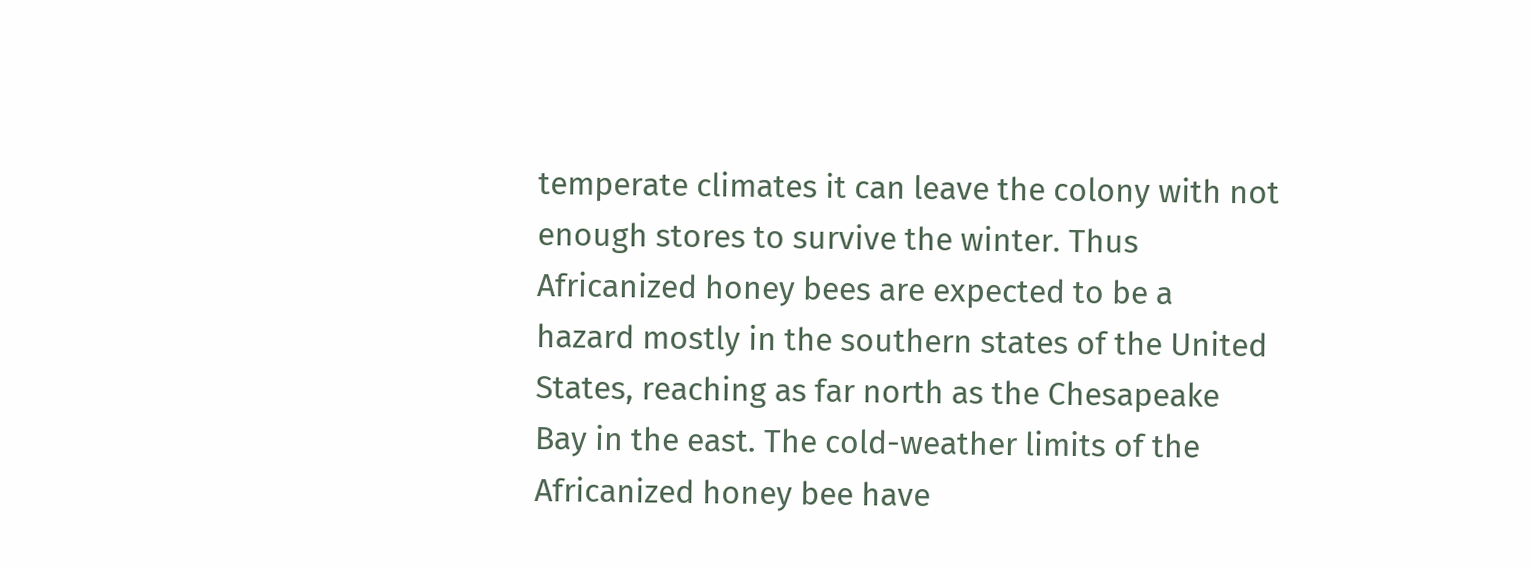temperate climates it can leave the colony with not enough stores to survive the winter. Thus Africanized honey bees are expected to be a hazard mostly in the southern states of the United States, reaching as far north as the Chesapeake Bay in the east. The cold-weather limits of the Africanized honey bee have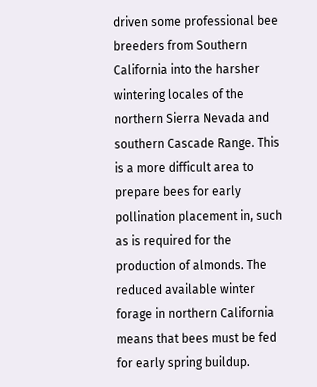driven some professional bee breeders from Southern California into the harsher wintering locales of the northern Sierra Nevada and southern Cascade Range. This is a more difficult area to prepare bees for early pollination placement in, such as is required for the production of almonds. The reduced available winter forage in northern California means that bees must be fed for early spring buildup.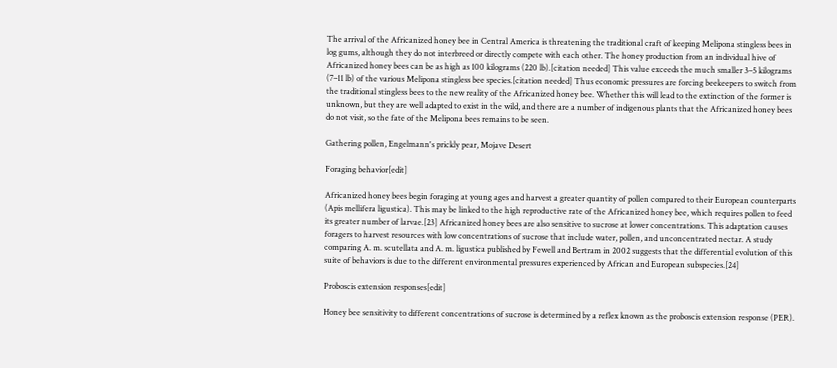The arrival of the Africanized honey bee in Central America is threatening the traditional craft of keeping Melipona stingless bees in log gums, although they do not interbreed or directly compete with each other. The honey production from an individual hive of Africanized honey bees can be as high as 100 kilograms (220 lb).[citation needed] This value exceeds the much smaller 3–5 kilograms (7–11 lb) of the various Melipona stingless bee species.[citation needed] Thus economic pressures are forcing beekeepers to switch from the traditional stingless bees to the new reality of the Africanized honey bee. Whether this will lead to the extinction of the former is unknown, but they are well adapted to exist in the wild, and there are a number of indigenous plants that the Africanized honey bees do not visit, so the fate of the Melipona bees remains to be seen.

Gathering pollen, Engelmann's prickly pear, Mojave Desert

Foraging behavior[edit]

Africanized honey bees begin foraging at young ages and harvest a greater quantity of pollen compared to their European counterparts (Apis mellifera ligustica). This may be linked to the high reproductive rate of the Africanized honey bee, which requires pollen to feed its greater number of larvae.[23] Africanized honey bees are also sensitive to sucrose at lower concentrations. This adaptation causes foragers to harvest resources with low concentrations of sucrose that include water, pollen, and unconcentrated nectar. A study comparing A. m. scutellata and A. m. ligustica published by Fewell and Bertram in 2002 suggests that the differential evolution of this suite of behaviors is due to the different environmental pressures experienced by African and European subspecies.[24]

Proboscis extension responses[edit]

Honey bee sensitivity to different concentrations of sucrose is determined by a reflex known as the proboscis extension response (PER).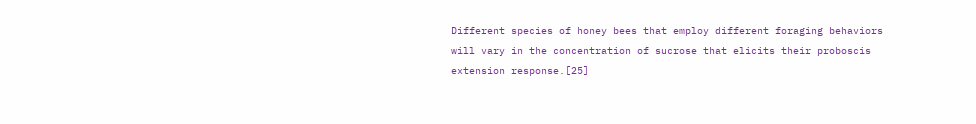Different species of honey bees that employ different foraging behaviors will vary in the concentration of sucrose that elicits their proboscis extension response.[25]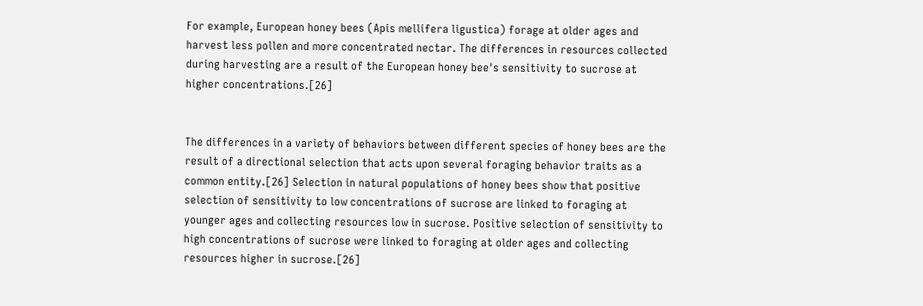For example, European honey bees (Apis mellifera ligustica) forage at older ages and harvest less pollen and more concentrated nectar. The differences in resources collected during harvesting are a result of the European honey bee's sensitivity to sucrose at higher concentrations.[26]


The differences in a variety of behaviors between different species of honey bees are the result of a directional selection that acts upon several foraging behavior traits as a common entity.[26] Selection in natural populations of honey bees show that positive selection of sensitivity to low concentrations of sucrose are linked to foraging at younger ages and collecting resources low in sucrose. Positive selection of sensitivity to high concentrations of sucrose were linked to foraging at older ages and collecting resources higher in sucrose.[26]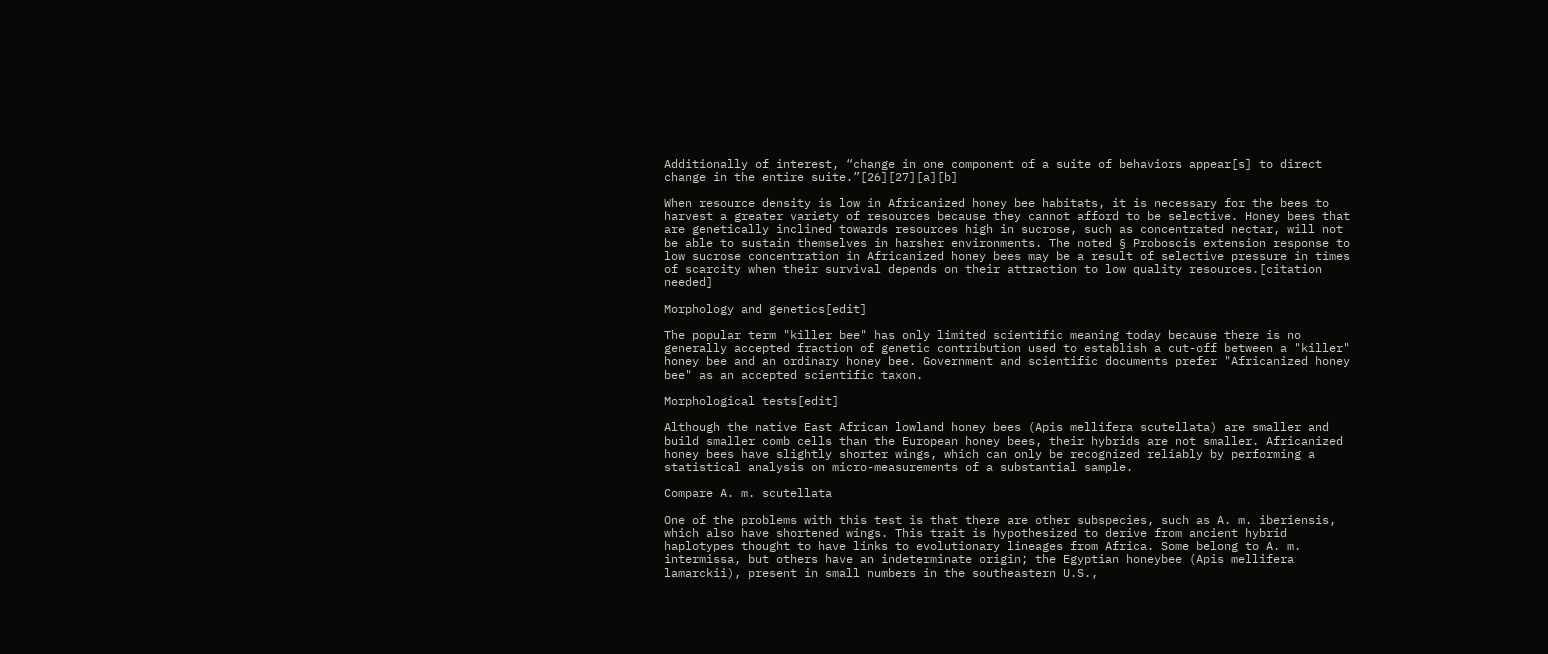Additionally of interest, “change in one component of a suite of behaviors appear[s] to direct change in the entire suite.”[26][27][a][b]

When resource density is low in Africanized honey bee habitats, it is necessary for the bees to harvest a greater variety of resources because they cannot afford to be selective. Honey bees that are genetically inclined towards resources high in sucrose, such as concentrated nectar, will not be able to sustain themselves in harsher environments. The noted § Proboscis extension response to low sucrose concentration in Africanized honey bees may be a result of selective pressure in times of scarcity when their survival depends on their attraction to low quality resources.[citation needed]

Morphology and genetics[edit]

The popular term "killer bee" has only limited scientific meaning today because there is no generally accepted fraction of genetic contribution used to establish a cut-off between a "killer" honey bee and an ordinary honey bee. Government and scientific documents prefer "Africanized honey bee" as an accepted scientific taxon.

Morphological tests[edit]

Although the native East African lowland honey bees (Apis mellifera scutellata) are smaller and build smaller comb cells than the European honey bees, their hybrids are not smaller. Africanized honey bees have slightly shorter wings, which can only be recognized reliably by performing a statistical analysis on micro-measurements of a substantial sample.

Compare A. m. scutellata

One of the problems with this test is that there are other subspecies, such as A. m. iberiensis, which also have shortened wings. This trait is hypothesized to derive from ancient hybrid haplotypes thought to have links to evolutionary lineages from Africa. Some belong to A. m. intermissa, but others have an indeterminate origin; the Egyptian honeybee (Apis mellifera lamarckii), present in small numbers in the southeastern U.S.,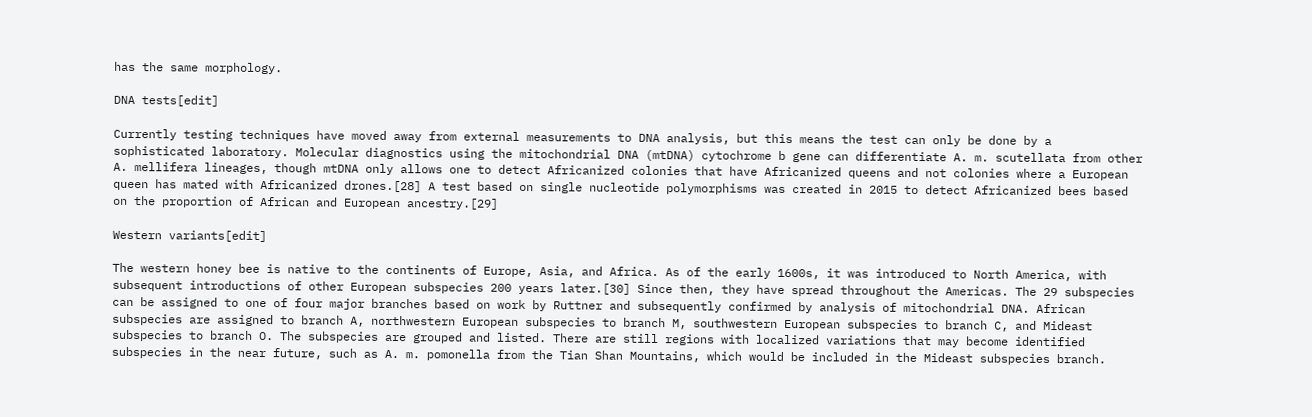has the same morphology.

DNA tests[edit]

Currently testing techniques have moved away from external measurements to DNA analysis, but this means the test can only be done by a sophisticated laboratory. Molecular diagnostics using the mitochondrial DNA (mtDNA) cytochrome b gene can differentiate A. m. scutellata from other A. mellifera lineages, though mtDNA only allows one to detect Africanized colonies that have Africanized queens and not colonies where a European queen has mated with Africanized drones.[28] A test based on single nucleotide polymorphisms was created in 2015 to detect Africanized bees based on the proportion of African and European ancestry.[29]

Western variants[edit]

The western honey bee is native to the continents of Europe, Asia, and Africa. As of the early 1600s, it was introduced to North America, with subsequent introductions of other European subspecies 200 years later.[30] Since then, they have spread throughout the Americas. The 29 subspecies can be assigned to one of four major branches based on work by Ruttner and subsequently confirmed by analysis of mitochondrial DNA. African subspecies are assigned to branch A, northwestern European subspecies to branch M, southwestern European subspecies to branch C, and Mideast subspecies to branch O. The subspecies are grouped and listed. There are still regions with localized variations that may become identified subspecies in the near future, such as A. m. pomonella from the Tian Shan Mountains, which would be included in the Mideast subspecies branch.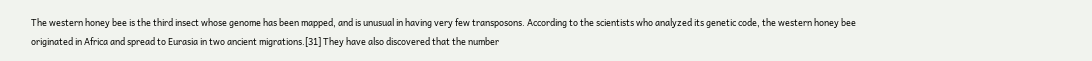The western honey bee is the third insect whose genome has been mapped, and is unusual in having very few transposons. According to the scientists who analyzed its genetic code, the western honey bee originated in Africa and spread to Eurasia in two ancient migrations.[31] They have also discovered that the number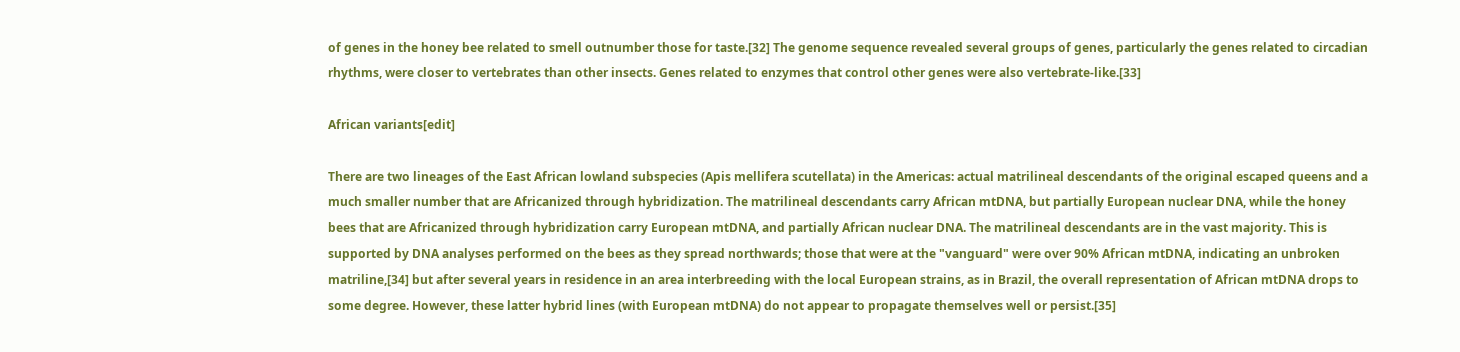of genes in the honey bee related to smell outnumber those for taste.[32] The genome sequence revealed several groups of genes, particularly the genes related to circadian rhythms, were closer to vertebrates than other insects. Genes related to enzymes that control other genes were also vertebrate-like.[33]

African variants[edit]

There are two lineages of the East African lowland subspecies (Apis mellifera scutellata) in the Americas: actual matrilineal descendants of the original escaped queens and a much smaller number that are Africanized through hybridization. The matrilineal descendants carry African mtDNA, but partially European nuclear DNA, while the honey bees that are Africanized through hybridization carry European mtDNA, and partially African nuclear DNA. The matrilineal descendants are in the vast majority. This is supported by DNA analyses performed on the bees as they spread northwards; those that were at the "vanguard" were over 90% African mtDNA, indicating an unbroken matriline,[34] but after several years in residence in an area interbreeding with the local European strains, as in Brazil, the overall representation of African mtDNA drops to some degree. However, these latter hybrid lines (with European mtDNA) do not appear to propagate themselves well or persist.[35]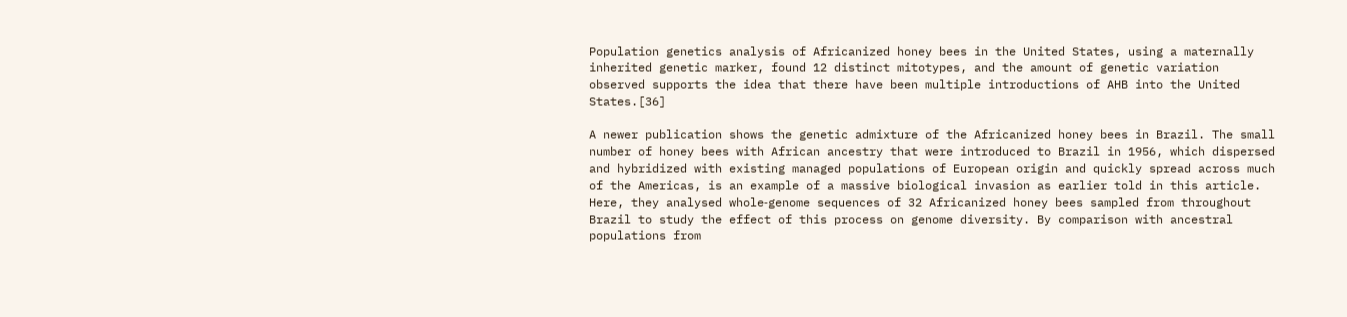Population genetics analysis of Africanized honey bees in the United States, using a maternally inherited genetic marker, found 12 distinct mitotypes, and the amount of genetic variation observed supports the idea that there have been multiple introductions of AHB into the United States.[36]

A newer publication shows the genetic admixture of the Africanized honey bees in Brazil. The small number of honey bees with African ancestry that were introduced to Brazil in 1956, which dispersed and hybridized with existing managed populations of European origin and quickly spread across much of the Americas, is an example of a massive biological invasion as earlier told in this article. Here, they analysed whole‐genome sequences of 32 Africanized honey bees sampled from throughout Brazil to study the effect of this process on genome diversity. By comparison with ancestral populations from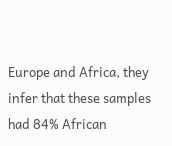Europe and Africa, they infer that these samples had 84% African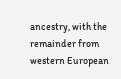ancestry, with the remainder from western European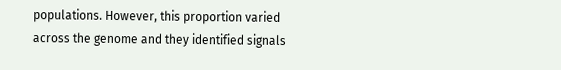populations. However, this proportion varied across the genome and they identified signals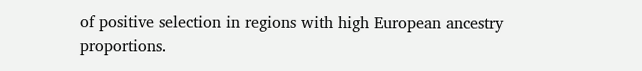of positive selection in regions with high European ancestry proportions.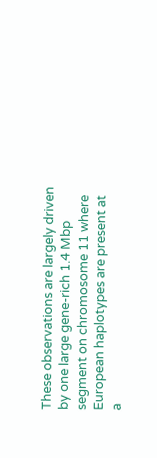These observations are largely driven by one large gene‐rich 1.4 Mbp segment on chromosome 11 where European haplotypes are present at a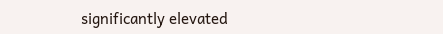significantly elevated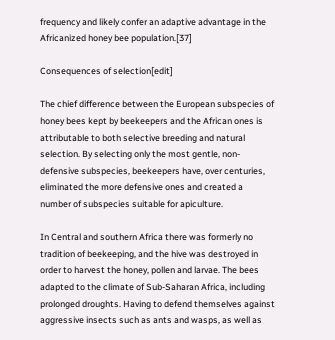frequency and likely confer an adaptive advantage in the Africanized honey bee population.[37]

Consequences of selection[edit]

The chief difference between the European subspecies of honey bees kept by beekeepers and the African ones is attributable to both selective breeding and natural selection. By selecting only the most gentle, non-defensive subspecies, beekeepers have, over centuries, eliminated the more defensive ones and created a number of subspecies suitable for apiculture.

In Central and southern Africa there was formerly no tradition of beekeeping, and the hive was destroyed in order to harvest the honey, pollen and larvae. The bees adapted to the climate of Sub-Saharan Africa, including prolonged droughts. Having to defend themselves against aggressive insects such as ants and wasps, as well as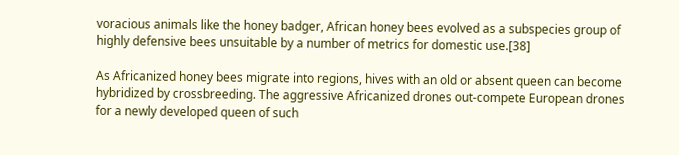voracious animals like the honey badger, African honey bees evolved as a subspecies group of highly defensive bees unsuitable by a number of metrics for domestic use.[38]

As Africanized honey bees migrate into regions, hives with an old or absent queen can become hybridized by crossbreeding. The aggressive Africanized drones out-compete European drones for a newly developed queen of such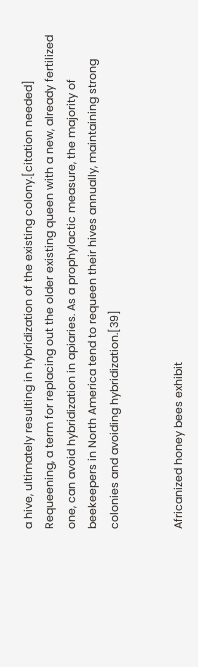a hive, ultimately resulting in hybridization of the existing colony.[citation needed] Requeening, a term for replacing out the older existing queen with a new, already fertilized one, can avoid hybridization in apiaries. As a prophylactic measure, the majority of beekeepers in North America tend to requeen their hives annually, maintaining strong colonies and avoiding hybridization.[39]


Africanized honey bees exhibit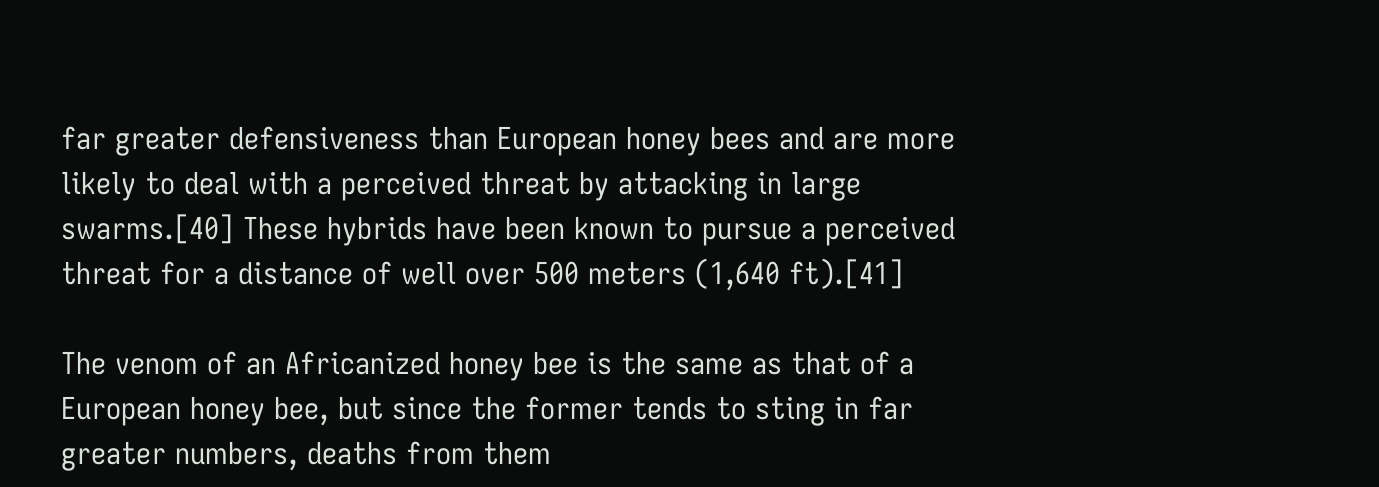far greater defensiveness than European honey bees and are more likely to deal with a perceived threat by attacking in large swarms.[40] These hybrids have been known to pursue a perceived threat for a distance of well over 500 meters (1,640 ft).[41]

The venom of an Africanized honey bee is the same as that of a European honey bee, but since the former tends to sting in far greater numbers, deaths from them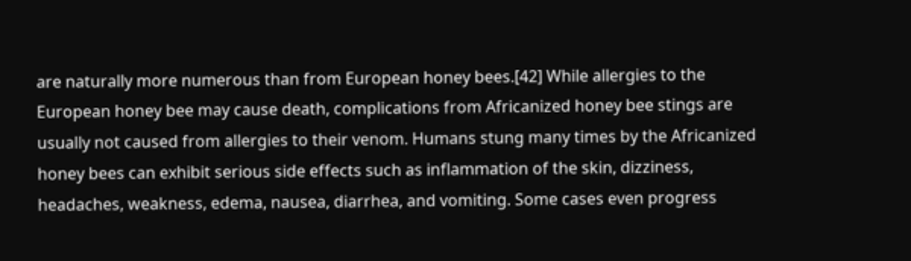are naturally more numerous than from European honey bees.[42] While allergies to the European honey bee may cause death, complications from Africanized honey bee stings are usually not caused from allergies to their venom. Humans stung many times by the Africanized honey bees can exhibit serious side effects such as inflammation of the skin, dizziness, headaches, weakness, edema, nausea, diarrhea, and vomiting. Some cases even progress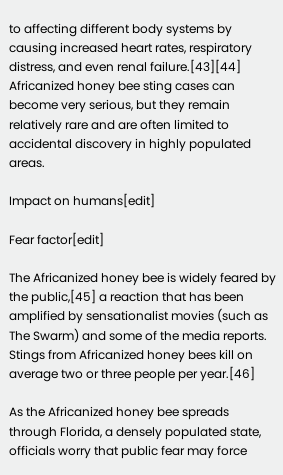to affecting different body systems by causing increased heart rates, respiratory distress, and even renal failure.[43][44] Africanized honey bee sting cases can become very serious, but they remain relatively rare and are often limited to accidental discovery in highly populated areas.

Impact on humans[edit]

Fear factor[edit]

The Africanized honey bee is widely feared by the public,[45] a reaction that has been amplified by sensationalist movies (such as The Swarm) and some of the media reports. Stings from Africanized honey bees kill on average two or three people per year.[46]

As the Africanized honey bee spreads through Florida, a densely populated state, officials worry that public fear may force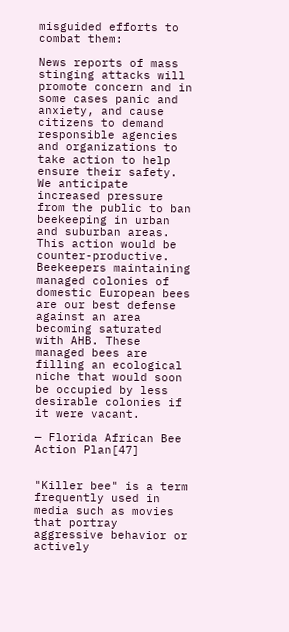misguided efforts to combat them:

News reports of mass stinging attacks will promote concern and in some cases panic and anxiety, and cause citizens to demand responsible agencies and organizations to take action to help ensure their safety. We anticipate increased pressure from the public to ban beekeeping in urban and suburban areas. This action would be counter-productive. Beekeepers maintaining managed colonies of domestic European bees are our best defense against an area becoming saturated with AHB. These managed bees are filling an ecological niche that would soon be occupied by less desirable colonies if it were vacant.

— Florida African Bee Action Plan[47]


"Killer bee" is a term frequently used in media such as movies that portray aggressive behavior or actively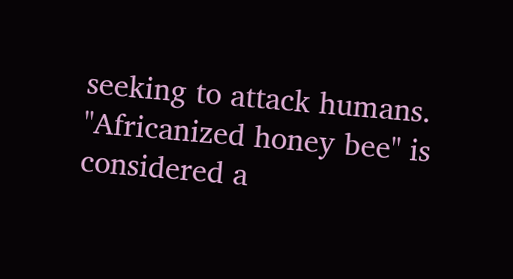seeking to attack humans. "Africanized honey bee" is considered a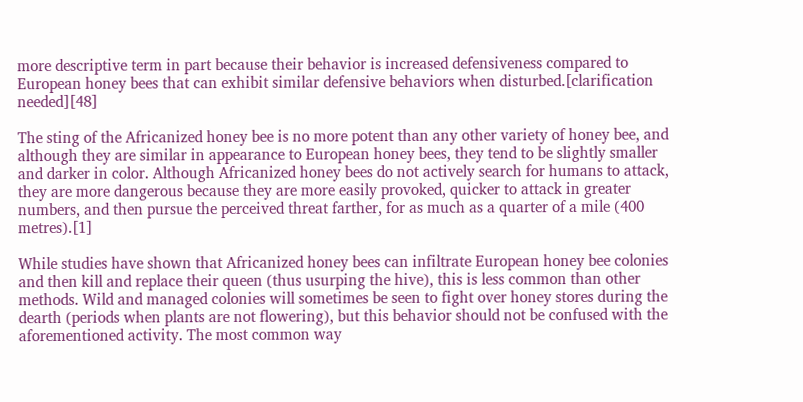more descriptive term in part because their behavior is increased defensiveness compared to European honey bees that can exhibit similar defensive behaviors when disturbed.[clarification needed][48]

The sting of the Africanized honey bee is no more potent than any other variety of honey bee, and although they are similar in appearance to European honey bees, they tend to be slightly smaller and darker in color. Although Africanized honey bees do not actively search for humans to attack, they are more dangerous because they are more easily provoked, quicker to attack in greater numbers, and then pursue the perceived threat farther, for as much as a quarter of a mile (400 metres).[1]

While studies have shown that Africanized honey bees can infiltrate European honey bee colonies and then kill and replace their queen (thus usurping the hive), this is less common than other methods. Wild and managed colonies will sometimes be seen to fight over honey stores during the dearth (periods when plants are not flowering), but this behavior should not be confused with the aforementioned activity. The most common way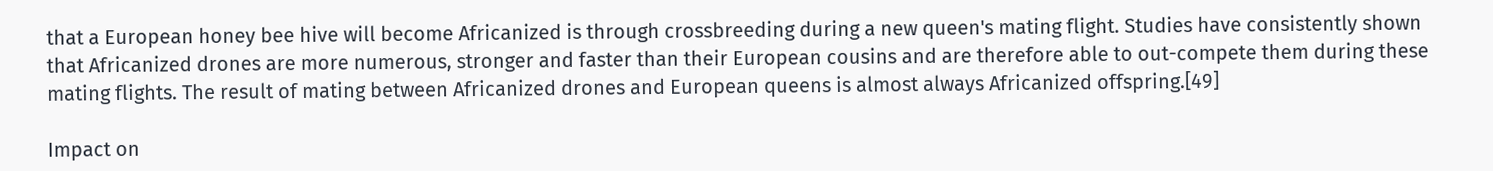that a European honey bee hive will become Africanized is through crossbreeding during a new queen's mating flight. Studies have consistently shown that Africanized drones are more numerous, stronger and faster than their European cousins and are therefore able to out-compete them during these mating flights. The result of mating between Africanized drones and European queens is almost always Africanized offspring.[49]

Impact on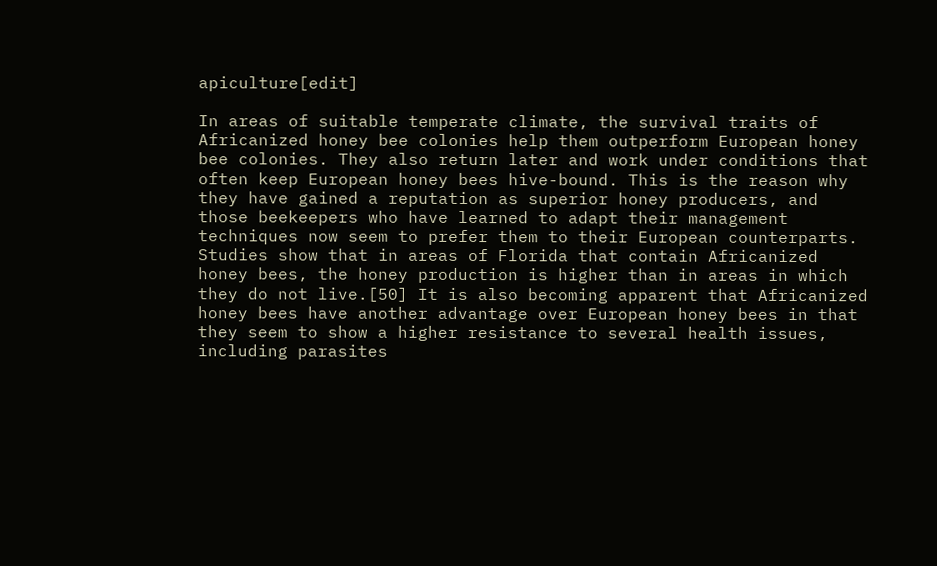apiculture[edit]

In areas of suitable temperate climate, the survival traits of Africanized honey bee colonies help them outperform European honey bee colonies. They also return later and work under conditions that often keep European honey bees hive-bound. This is the reason why they have gained a reputation as superior honey producers, and those beekeepers who have learned to adapt their management techniques now seem to prefer them to their European counterparts. Studies show that in areas of Florida that contain Africanized honey bees, the honey production is higher than in areas in which they do not live.[50] It is also becoming apparent that Africanized honey bees have another advantage over European honey bees in that they seem to show a higher resistance to several health issues, including parasites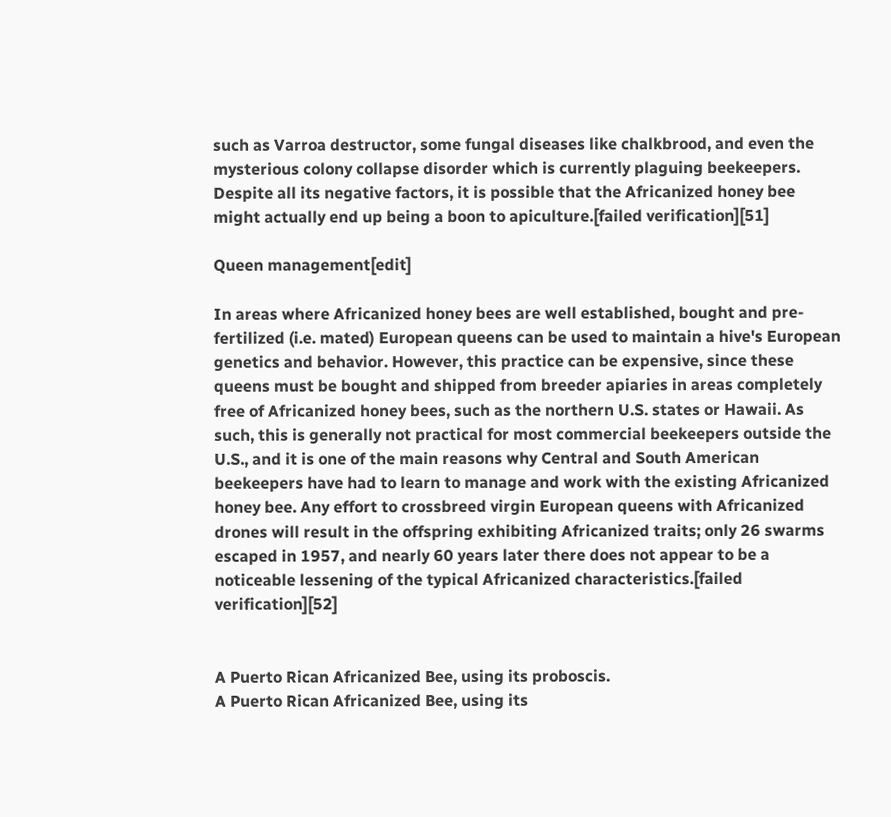such as Varroa destructor, some fungal diseases like chalkbrood, and even the mysterious colony collapse disorder which is currently plaguing beekeepers. Despite all its negative factors, it is possible that the Africanized honey bee might actually end up being a boon to apiculture.[failed verification][51]

Queen management[edit]

In areas where Africanized honey bees are well established, bought and pre-fertilized (i.e. mated) European queens can be used to maintain a hive's European genetics and behavior. However, this practice can be expensive, since these queens must be bought and shipped from breeder apiaries in areas completely free of Africanized honey bees, such as the northern U.S. states or Hawaii. As such, this is generally not practical for most commercial beekeepers outside the U.S., and it is one of the main reasons why Central and South American beekeepers have had to learn to manage and work with the existing Africanized honey bee. Any effort to crossbreed virgin European queens with Africanized drones will result in the offspring exhibiting Africanized traits; only 26 swarms escaped in 1957, and nearly 60 years later there does not appear to be a noticeable lessening of the typical Africanized characteristics.[failed verification][52]


A Puerto Rican Africanized Bee, using its proboscis.
A Puerto Rican Africanized Bee, using its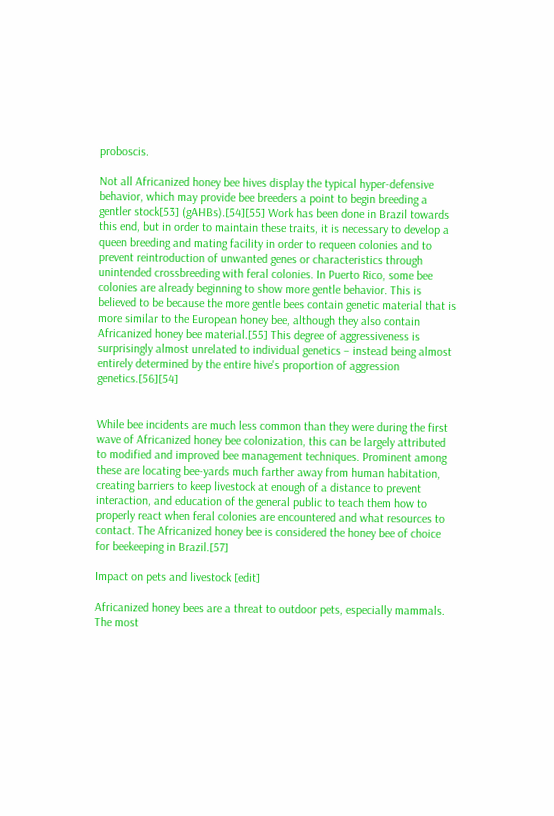proboscis.

Not all Africanized honey bee hives display the typical hyper-defensive behavior, which may provide bee breeders a point to begin breeding a gentler stock[53] (gAHBs).[54][55] Work has been done in Brazil towards this end, but in order to maintain these traits, it is necessary to develop a queen breeding and mating facility in order to requeen colonies and to prevent reintroduction of unwanted genes or characteristics through unintended crossbreeding with feral colonies. In Puerto Rico, some bee colonies are already beginning to show more gentle behavior. This is believed to be because the more gentle bees contain genetic material that is more similar to the European honey bee, although they also contain Africanized honey bee material.[55] This degree of aggressiveness is surprisingly almost unrelated to individual genetics – instead being almost entirely determined by the entire hive's proportion of aggression genetics.[56][54]


While bee incidents are much less common than they were during the first wave of Africanized honey bee colonization, this can be largely attributed to modified and improved bee management techniques. Prominent among these are locating bee-yards much farther away from human habitation, creating barriers to keep livestock at enough of a distance to prevent interaction, and education of the general public to teach them how to properly react when feral colonies are encountered and what resources to contact. The Africanized honey bee is considered the honey bee of choice for beekeeping in Brazil.[57]

Impact on pets and livestock [edit]

Africanized honey bees are a threat to outdoor pets, especially mammals. The most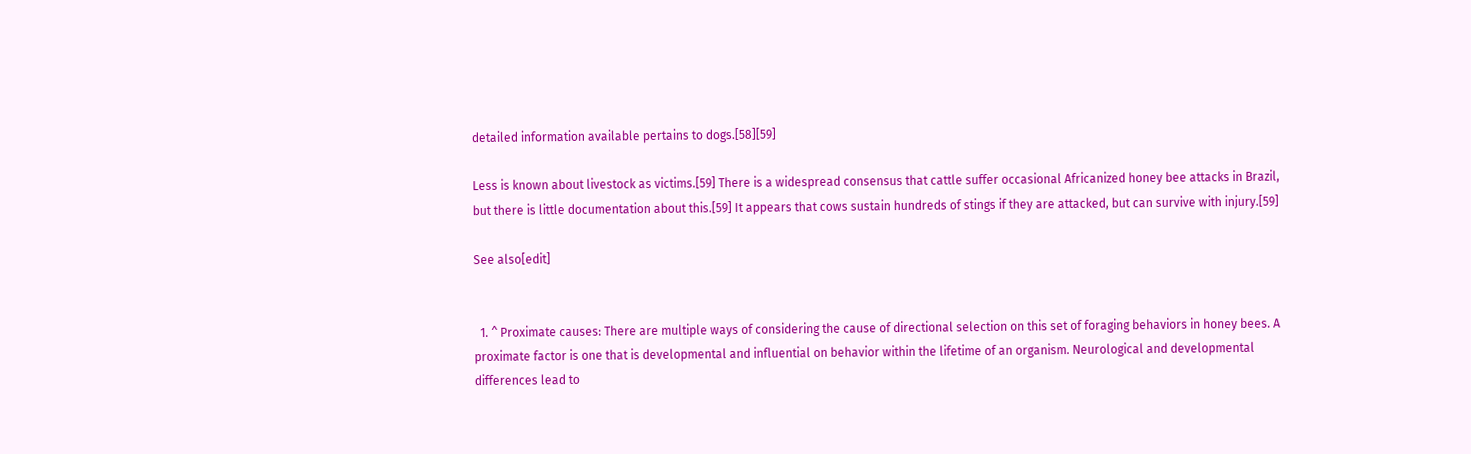detailed information available pertains to dogs.[58][59]

Less is known about livestock as victims.[59] There is a widespread consensus that cattle suffer occasional Africanized honey bee attacks in Brazil, but there is little documentation about this.[59] It appears that cows sustain hundreds of stings if they are attacked, but can survive with injury.[59]

See also[edit]


  1. ^ Proximate causes: There are multiple ways of considering the cause of directional selection on this set of foraging behaviors in honey bees. A proximate factor is one that is developmental and influential on behavior within the lifetime of an organism. Neurological and developmental differences lead to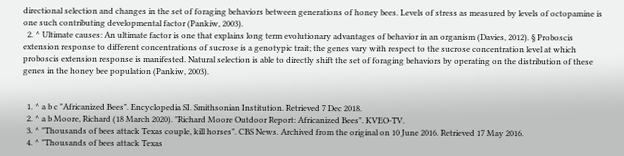directional selection and changes in the set of foraging behaviors between generations of honey bees. Levels of stress as measured by levels of octopamine is one such contributing developmental factor (Pankiw, 2003).
  2. ^ Ultimate causes: An ultimate factor is one that explains long term evolutionary advantages of behavior in an organism (Davies, 2012). § Proboscis extension response to different concentrations of sucrose is a genotypic trait; the genes vary with respect to the sucrose concentration level at which proboscis extension response is manifested. Natural selection is able to directly shift the set of foraging behaviors by operating on the distribution of these genes in the honey bee population (Pankiw, 2003).


  1. ^ a b c "Africanized Bees". Encyclopedia SI. Smithsonian Institution. Retrieved 7 Dec 2018.
  2. ^ a b Moore, Richard (18 March 2020). "Richard Moore Outdoor Report: Africanized Bees". KVEO-TV.
  3. ^ "Thousands of bees attack Texas couple, kill horses". CBS News. Archived from the original on 10 June 2016. Retrieved 17 May 2016.
  4. ^ "Thousands of bees attack Texas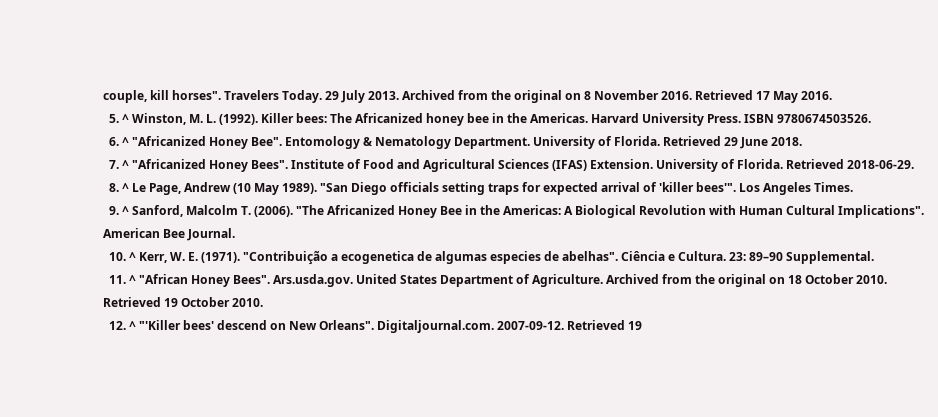couple, kill horses". Travelers Today. 29 July 2013. Archived from the original on 8 November 2016. Retrieved 17 May 2016.
  5. ^ Winston, M. L. (1992). Killer bees: The Africanized honey bee in the Americas. Harvard University Press. ISBN 9780674503526.
  6. ^ "Africanized Honey Bee". Entomology & Nematology Department. University of Florida. Retrieved 29 June 2018.
  7. ^ "Africanized Honey Bees". Institute of Food and Agricultural Sciences (IFAS) Extension. University of Florida. Retrieved 2018-06-29.
  8. ^ Le Page, Andrew (10 May 1989). "San Diego officials setting traps for expected arrival of 'killer bees'". Los Angeles Times.
  9. ^ Sanford, Malcolm T. (2006). "The Africanized Honey Bee in the Americas: A Biological Revolution with Human Cultural Implications". American Bee Journal.
  10. ^ Kerr, W. E. (1971). "Contribuição a ecogenetica de algumas especies de abelhas". Ciência e Cultura. 23: 89–90 Supplemental.
  11. ^ "African Honey Bees". Ars.usda.gov. United States Department of Agriculture. Archived from the original on 18 October 2010. Retrieved 19 October 2010.
  12. ^ "'Killer bees' descend on New Orleans". Digitaljournal.com. 2007-09-12. Retrieved 19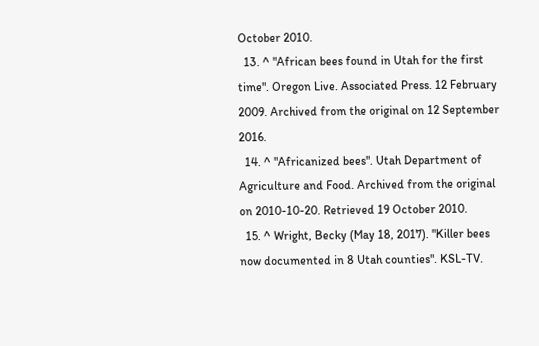October 2010.
  13. ^ "African bees found in Utah for the first time". Oregon Live. Associated Press. 12 February 2009. Archived from the original on 12 September 2016.
  14. ^ "Africanized bees". Utah Department of Agriculture and Food. Archived from the original on 2010-10-20. Retrieved 19 October 2010.
  15. ^ Wright, Becky (May 18, 2017). "Killer bees now documented in 8 Utah counties". KSL-TV.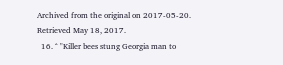Archived from the original on 2017-05-20. Retrieved May 18, 2017.
  16. ^ "Killer bees stung Georgia man to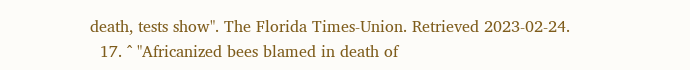death, tests show". The Florida Times-Union. Retrieved 2023-02-24.
  17. ^ "Africanized bees blamed in death of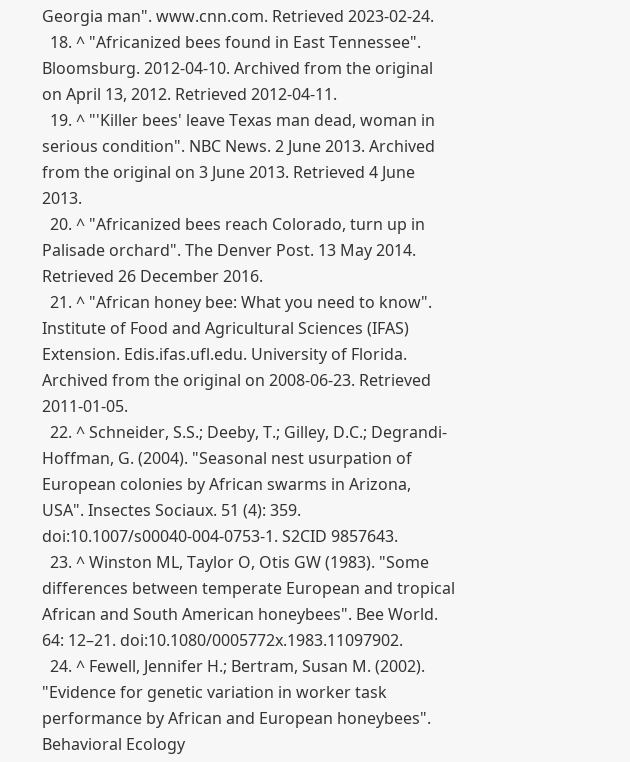Georgia man". www.cnn.com. Retrieved 2023-02-24.
  18. ^ "Africanized bees found in East Tennessee". Bloomsburg. 2012-04-10. Archived from the original on April 13, 2012. Retrieved 2012-04-11.
  19. ^ "'Killer bees' leave Texas man dead, woman in serious condition". NBC News. 2 June 2013. Archived from the original on 3 June 2013. Retrieved 4 June 2013.
  20. ^ "Africanized bees reach Colorado, turn up in Palisade orchard". The Denver Post. 13 May 2014. Retrieved 26 December 2016.
  21. ^ "African honey bee: What you need to know". Institute of Food and Agricultural Sciences (IFAS) Extension. Edis.ifas.ufl.edu. University of Florida. Archived from the original on 2008-06-23. Retrieved 2011-01-05.
  22. ^ Schneider, S.S.; Deeby, T.; Gilley, D.C.; Degrandi-Hoffman, G. (2004). "Seasonal nest usurpation of European colonies by African swarms in Arizona, USA". Insectes Sociaux. 51 (4): 359. doi:10.1007/s00040-004-0753-1. S2CID 9857643.
  23. ^ Winston ML, Taylor O, Otis GW (1983). "Some differences between temperate European and tropical African and South American honeybees". Bee World. 64: 12–21. doi:10.1080/0005772x.1983.11097902.
  24. ^ Fewell, Jennifer H.; Bertram, Susan M. (2002). "Evidence for genetic variation in worker task performance by African and European honeybees". Behavioral Ecology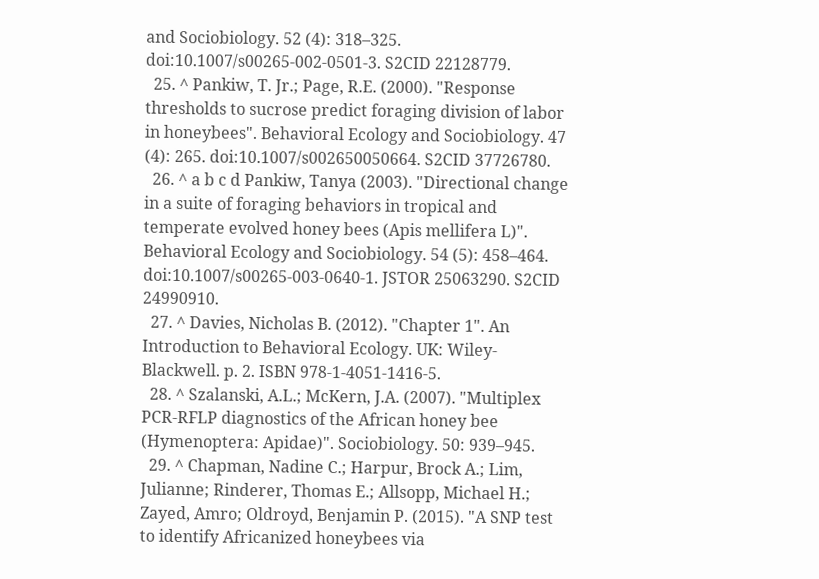and Sociobiology. 52 (4): 318–325. doi:10.1007/s00265-002-0501-3. S2CID 22128779.
  25. ^ Pankiw, T. Jr.; Page, R.E. (2000). "Response thresholds to sucrose predict foraging division of labor in honeybees". Behavioral Ecology and Sociobiology. 47 (4): 265. doi:10.1007/s002650050664. S2CID 37726780.
  26. ^ a b c d Pankiw, Tanya (2003). "Directional change in a suite of foraging behaviors in tropical and temperate evolved honey bees (Apis mellifera L)". Behavioral Ecology and Sociobiology. 54 (5): 458–464. doi:10.1007/s00265-003-0640-1. JSTOR 25063290. S2CID 24990910.
  27. ^ Davies, Nicholas B. (2012). "Chapter 1". An Introduction to Behavioral Ecology. UK: Wiley-Blackwell. p. 2. ISBN 978-1-4051-1416-5.
  28. ^ Szalanski, A.L.; McKern, J.A. (2007). "Multiplex PCR-RFLP diagnostics of the African honey bee (Hymenoptera: Apidae)". Sociobiology. 50: 939–945.
  29. ^ Chapman, Nadine C.; Harpur, Brock A.; Lim, Julianne; Rinderer, Thomas E.; Allsopp, Michael H.; Zayed, Amro; Oldroyd, Benjamin P. (2015). "A SNP test to identify Africanized honeybees via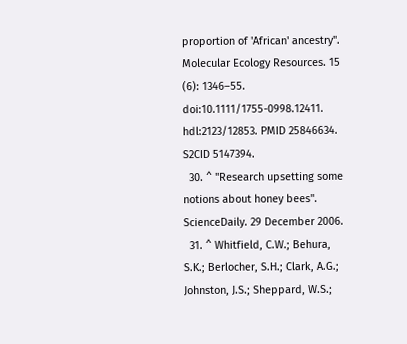proportion of 'African' ancestry". Molecular Ecology Resources. 15 (6): 1346–55. doi:10.1111/1755-0998.12411. hdl:2123/12853. PMID 25846634. S2CID 5147394.
  30. ^ "Research upsetting some notions about honey bees". ScienceDaily. 29 December 2006.
  31. ^ Whitfield, C.W.; Behura, S.K.; Berlocher, S.H.; Clark, A.G.; Johnston, J.S.; Sheppard, W.S.;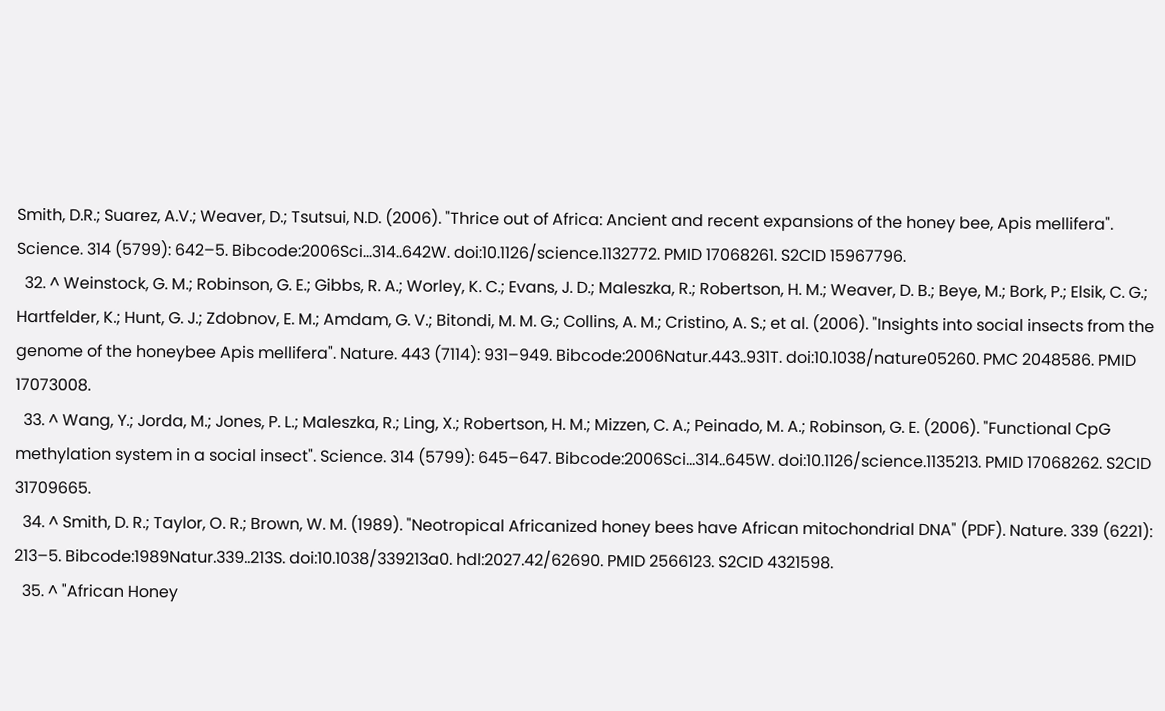Smith, D.R.; Suarez, A.V.; Weaver, D.; Tsutsui, N.D. (2006). "Thrice out of Africa: Ancient and recent expansions of the honey bee, Apis mellifera". Science. 314 (5799): 642–5. Bibcode:2006Sci...314..642W. doi:10.1126/science.1132772. PMID 17068261. S2CID 15967796.
  32. ^ Weinstock, G. M.; Robinson, G. E.; Gibbs, R. A.; Worley, K. C.; Evans, J. D.; Maleszka, R.; Robertson, H. M.; Weaver, D. B.; Beye, M.; Bork, P.; Elsik, C. G.; Hartfelder, K.; Hunt, G. J.; Zdobnov, E. M.; Amdam, G. V.; Bitondi, M. M. G.; Collins, A. M.; Cristino, A. S.; et al. (2006). "Insights into social insects from the genome of the honeybee Apis mellifera". Nature. 443 (7114): 931–949. Bibcode:2006Natur.443..931T. doi:10.1038/nature05260. PMC 2048586. PMID 17073008.
  33. ^ Wang, Y.; Jorda, M.; Jones, P. L.; Maleszka, R.; Ling, X.; Robertson, H. M.; Mizzen, C. A.; Peinado, M. A.; Robinson, G. E. (2006). "Functional CpG methylation system in a social insect". Science. 314 (5799): 645–647. Bibcode:2006Sci...314..645W. doi:10.1126/science.1135213. PMID 17068262. S2CID 31709665.
  34. ^ Smith, D. R.; Taylor, O. R.; Brown, W. M. (1989). "Neotropical Africanized honey bees have African mitochondrial DNA" (PDF). Nature. 339 (6221): 213–5. Bibcode:1989Natur.339..213S. doi:10.1038/339213a0. hdl:2027.42/62690. PMID 2566123. S2CID 4321598.
  35. ^ "African Honey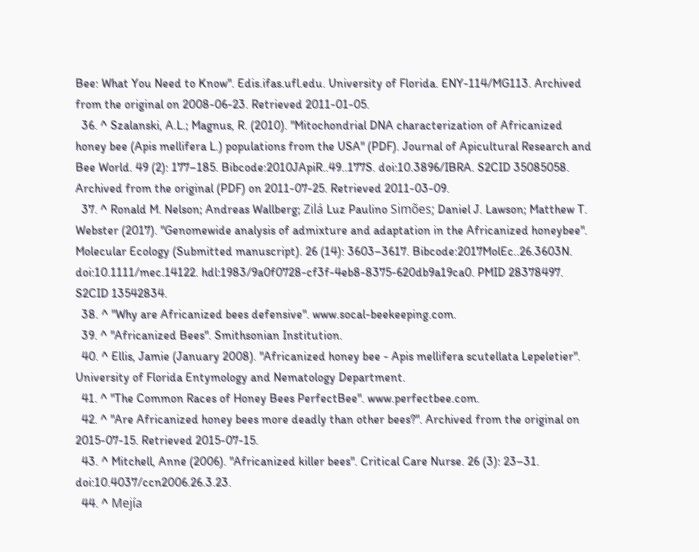Bee: What You Need to Know". Edis.ifas.ufl.edu. University of Florida. ENY-114/MG113. Archived from the original on 2008-06-23. Retrieved 2011-01-05.
  36. ^ Szalanski, A.L.; Magnus, R. (2010). "Mitochondrial DNA characterization of Africanized honey bee (Apis mellifera L.) populations from the USA" (PDF). Journal of Apicultural Research and Bee World. 49 (2): 177–185. Bibcode:2010JApiR..49..177S. doi:10.3896/IBRA. S2CID 35085058. Archived from the original (PDF) on 2011-07-25. Retrieved 2011-03-09.
  37. ^ Ronald M. Nelson; Andreas Wallberg; Zilá Luz Paulino Simões; Daniel J. Lawson; Matthew T. Webster (2017). "Genomewide analysis of admixture and adaptation in the Africanized honeybee". Molecular Ecology (Submitted manuscript). 26 (14): 3603–3617. Bibcode:2017MolEc..26.3603N. doi:10.1111/mec.14122. hdl:1983/9a0f0728-cf3f-4eb8-8375-620db9a19ca0. PMID 28378497. S2CID 13542834.
  38. ^ "Why are Africanized bees defensive". www.socal-beekeeping.com.
  39. ^ "Africanized Bees". Smithsonian Institution.
  40. ^ Ellis, Jamie (January 2008). "Africanized honey bee - Apis mellifera scutellata Lepeletier". University of Florida Entymology and Nematology Department.
  41. ^ "The Common Races of Honey Bees PerfectBee". www.perfectbee.com.
  42. ^ "Are Africanized honey bees more deadly than other bees?". Archived from the original on 2015-07-15. Retrieved 2015-07-15.
  43. ^ Mitchell, Anne (2006). "Africanized killer bees". Critical Care Nurse. 26 (3): 23–31. doi:10.4037/ccn2006.26.3.23.
  44. ^ Mejía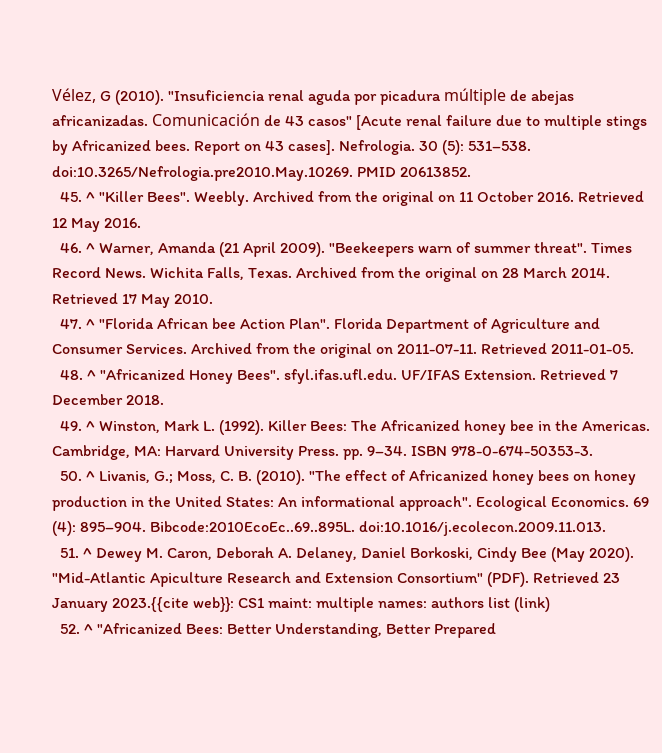Vélez, G (2010). "Insuficiencia renal aguda por picadura múltiple de abejas africanizadas. Comunicación de 43 casos" [Acute renal failure due to multiple stings by Africanized bees. Report on 43 cases]. Nefrologia. 30 (5): 531–538. doi:10.3265/Nefrologia.pre2010.May.10269. PMID 20613852.
  45. ^ "Killer Bees". Weebly. Archived from the original on 11 October 2016. Retrieved 12 May 2016.
  46. ^ Warner, Amanda (21 April 2009). "Beekeepers warn of summer threat". Times Record News. Wichita Falls, Texas. Archived from the original on 28 March 2014. Retrieved 17 May 2010.
  47. ^ "Florida African bee Action Plan". Florida Department of Agriculture and Consumer Services. Archived from the original on 2011-07-11. Retrieved 2011-01-05.
  48. ^ "Africanized Honey Bees". sfyl.ifas.ufl.edu. UF/IFAS Extension. Retrieved 7 December 2018.
  49. ^ Winston, Mark L. (1992). Killer Bees: The Africanized honey bee in the Americas. Cambridge, MA: Harvard University Press. pp. 9–34. ISBN 978-0-674-50353-3.
  50. ^ Livanis, G.; Moss, C. B. (2010). "The effect of Africanized honey bees on honey production in the United States: An informational approach". Ecological Economics. 69 (4): 895–904. Bibcode:2010EcoEc..69..895L. doi:10.1016/j.ecolecon.2009.11.013.
  51. ^ Dewey M. Caron, Deborah A. Delaney, Daniel Borkoski, Cindy Bee (May 2020). "Mid-Atlantic Apiculture Research and Extension Consortium" (PDF). Retrieved 23 January 2023.{{cite web}}: CS1 maint: multiple names: authors list (link)
  52. ^ "Africanized Bees: Better Understanding, Better Prepared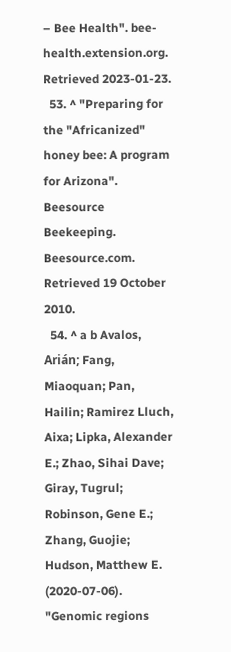– Bee Health". bee-health.extension.org. Retrieved 2023-01-23.
  53. ^ "Preparing for the "Africanized" honey bee: A program for Arizona". Beesource Beekeeping. Beesource.com. Retrieved 19 October 2010.
  54. ^ a b Avalos, Arián; Fang, Miaoquan; Pan, Hailin; Ramirez Lluch, Aixa; Lipka, Alexander E.; Zhao, Sihai Dave; Giray, Tugrul; Robinson, Gene E.; Zhang, Guojie; Hudson, Matthew E. (2020-07-06). "Genomic regions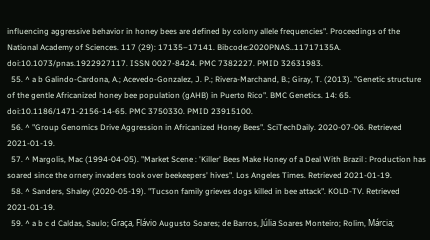influencing aggressive behavior in honey bees are defined by colony allele frequencies". Proceedings of the National Academy of Sciences. 117 (29): 17135–17141. Bibcode:2020PNAS..11717135A. doi:10.1073/pnas.1922927117. ISSN 0027-8424. PMC 7382227. PMID 32631983.
  55. ^ a b Galindo-Cardona, A.; Acevedo-Gonzalez, J. P.; Rivera-Marchand, B.; Giray, T. (2013). "Genetic structure of the gentle Africanized honey bee population (gAHB) in Puerto Rico". BMC Genetics. 14: 65. doi:10.1186/1471-2156-14-65. PMC 3750330. PMID 23915100.
  56. ^ "Group Genomics Drive Aggression in Africanized Honey Bees". SciTechDaily. 2020-07-06. Retrieved 2021-01-19.
  57. ^ Margolis, Mac (1994-04-05). "Market Scene : 'Killer' Bees Make Honey of a Deal With Brazil : Production has soared since the ornery invaders took over beekeepers' hives". Los Angeles Times. Retrieved 2021-01-19.
  58. ^ Sanders, Shaley (2020-05-19). "Tucson family grieves dogs killed in bee attack". KOLD-TV. Retrieved 2021-01-19.
  59. ^ a b c d Caldas, Saulo; Graça, Flávio Augusto Soares; de Barros, Júlia Soares Monteiro; Rolim, Márcia;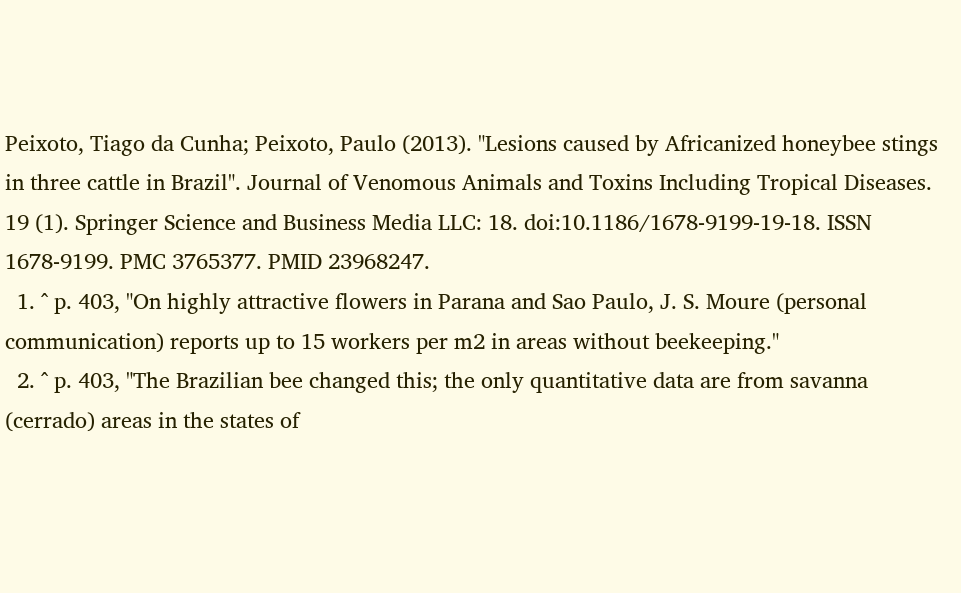Peixoto, Tiago da Cunha; Peixoto, Paulo (2013). "Lesions caused by Africanized honeybee stings in three cattle in Brazil". Journal of Venomous Animals and Toxins Including Tropical Diseases. 19 (1). Springer Science and Business Media LLC: 18. doi:10.1186/1678-9199-19-18. ISSN 1678-9199. PMC 3765377. PMID 23968247.
  1. ^ p. 403, "On highly attractive flowers in Parana and Sao Paulo, J. S. Moure (personal communication) reports up to 15 workers per m2 in areas without beekeeping."
  2. ^ p. 403, "The Brazilian bee changed this; the only quantitative data are from savanna (cerrado) areas in the states of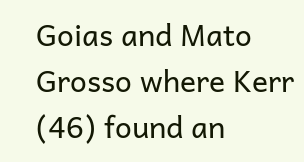Goias and Mato Grosso where Kerr (46) found an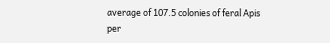average of 107.5 colonies of feral Apis per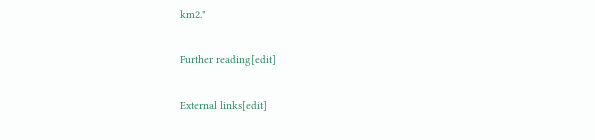km2."

Further reading[edit]

External links[edit]